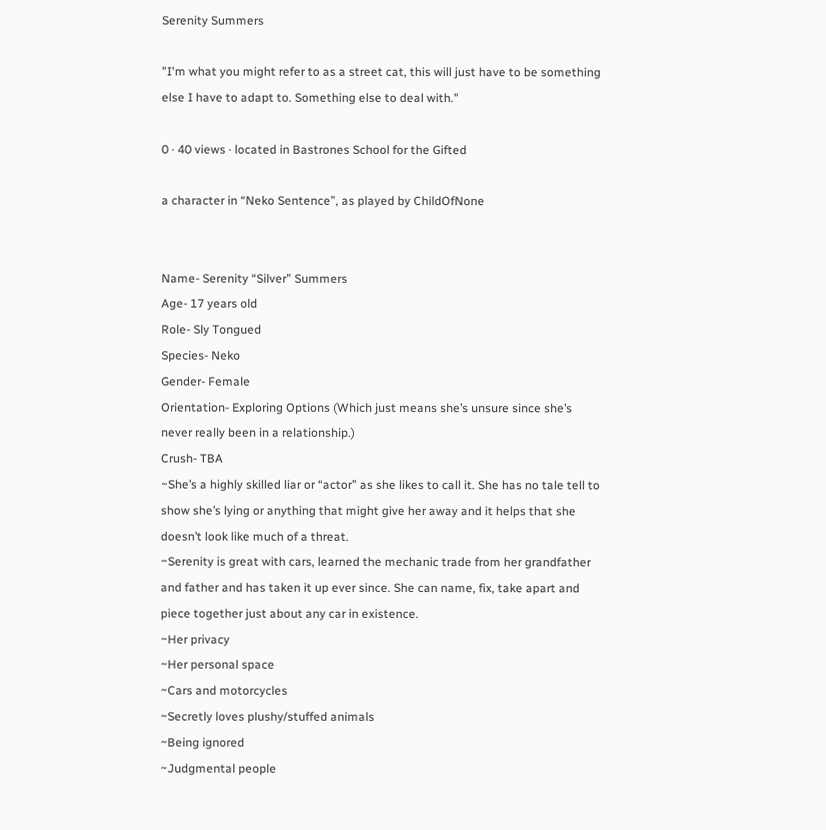Serenity Summers

"I'm what you might refer to as a street cat, this will just have to be something else I have to adapt to. Something else to deal with."

0 · 40 views · located in Bastrones School for the Gifted

a character in “Neko Sentence”, as played by ChildOfNone


Name- Serenity “Silver” Summers
Age- 17 years old
Role- Sly Tongued
Species- Neko
Gender- Female
Orientation- Exploring Options (Which just means she’s unsure since she’s never really been in a relationship.)
Crush- TBA
~She’s a highly skilled liar or “actor” as she likes to call it. She has no tale tell to show she’s lying or anything that might give her away and it helps that she doesn’t look like much of a threat.
~Serenity is great with cars, learned the mechanic trade from her grandfather and father and has taken it up ever since. She can name, fix, take apart and piece together just about any car in existence.
~Her privacy
~Her personal space
~Cars and motorcycles
~Secretly loves plushy/stuffed animals
~Being ignored
~Judgmental people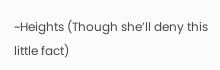~Heights (Though she’ll deny this little fact)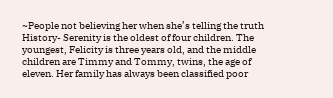~People not believing her when she’s telling the truth
History- Serenity is the oldest of four children. The youngest, Felicity is three years old, and the middle children are Timmy and Tommy, twins, the age of eleven. Her family has always been classified poor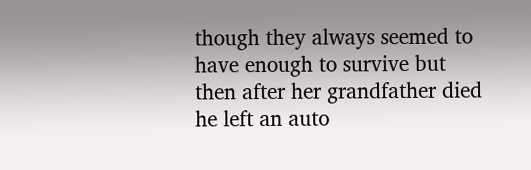though they always seemed to have enough to survive but then after her grandfather died he left an auto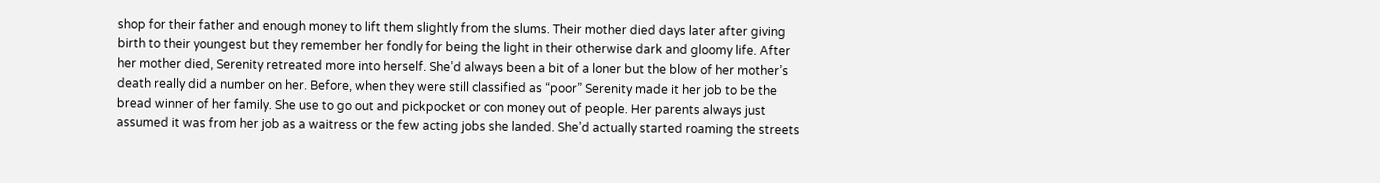shop for their father and enough money to lift them slightly from the slums. Their mother died days later after giving birth to their youngest but they remember her fondly for being the light in their otherwise dark and gloomy life. After her mother died, Serenity retreated more into herself. She’d always been a bit of a loner but the blow of her mother’s death really did a number on her. Before, when they were still classified as “poor” Serenity made it her job to be the bread winner of her family. She use to go out and pickpocket or con money out of people. Her parents always just assumed it was from her job as a waitress or the few acting jobs she landed. She’d actually started roaming the streets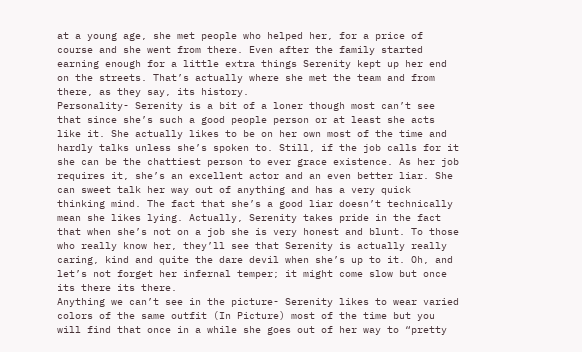at a young age, she met people who helped her, for a price of course and she went from there. Even after the family started earning enough for a little extra things Serenity kept up her end on the streets. That’s actually where she met the team and from there, as they say, its history.
Personality- Serenity is a bit of a loner though most can’t see that since she’s such a good people person or at least she acts like it. She actually likes to be on her own most of the time and hardly talks unless she’s spoken to. Still, if the job calls for it she can be the chattiest person to ever grace existence. As her job requires it, she’s an excellent actor and an even better liar. She can sweet talk her way out of anything and has a very quick thinking mind. The fact that she’s a good liar doesn’t technically mean she likes lying. Actually, Serenity takes pride in the fact that when she’s not on a job she is very honest and blunt. To those who really know her, they’ll see that Serenity is actually really caring, kind and quite the dare devil when she’s up to it. Oh, and let’s not forget her infernal temper; it might come slow but once its there its there.
Anything we can’t see in the picture- Serenity likes to wear varied colors of the same outfit (In Picture) most of the time but you will find that once in a while she goes out of her way to “pretty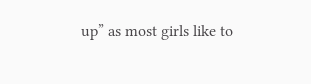up” as most girls like to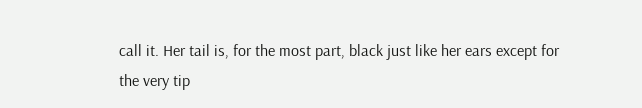call it. Her tail is, for the most part, black just like her ears except for the very tip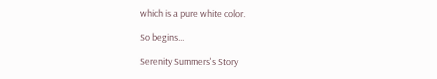which is a pure white color.

So begins...

Serenity Summers's Story